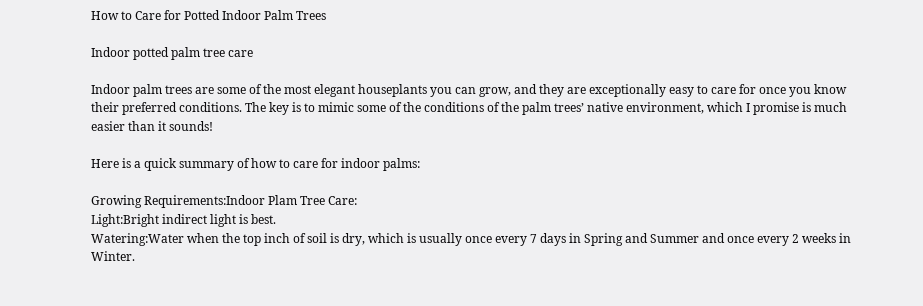How to Care for Potted Indoor Palm Trees

Indoor potted palm tree care

Indoor palm trees are some of the most elegant houseplants you can grow, and they are exceptionally easy to care for once you know their preferred conditions. The key is to mimic some of the conditions of the palm trees’ native environment, which I promise is much easier than it sounds!

Here is a quick summary of how to care for indoor palms:

Growing Requirements:Indoor Plam Tree Care:
Light:Bright indirect light is best.
Watering:Water when the top inch of soil is dry, which is usually once every 7 days in Spring and Summer and once every 2 weeks in Winter.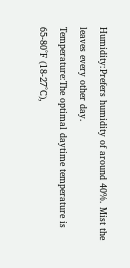Humidity:Prefers humidity of around 40%. Mist the leaves every other day.
Temperature:The optimal daytime temperature is 65-80°F (18-27°C),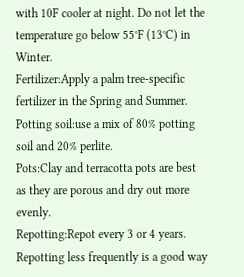with 10F cooler at night. Do not let the temperature go below 55°F (13°C) in Winter.
Fertilizer:Apply a palm tree-specific fertilizer in the Spring and Summer.
Potting soil:use a mix of 80% potting soil and 20% perlite.
Pots:Clay and terracotta pots are best as they are porous and dry out more evenly.
Repotting:Repot every 3 or 4 years. Repotting less frequently is a good way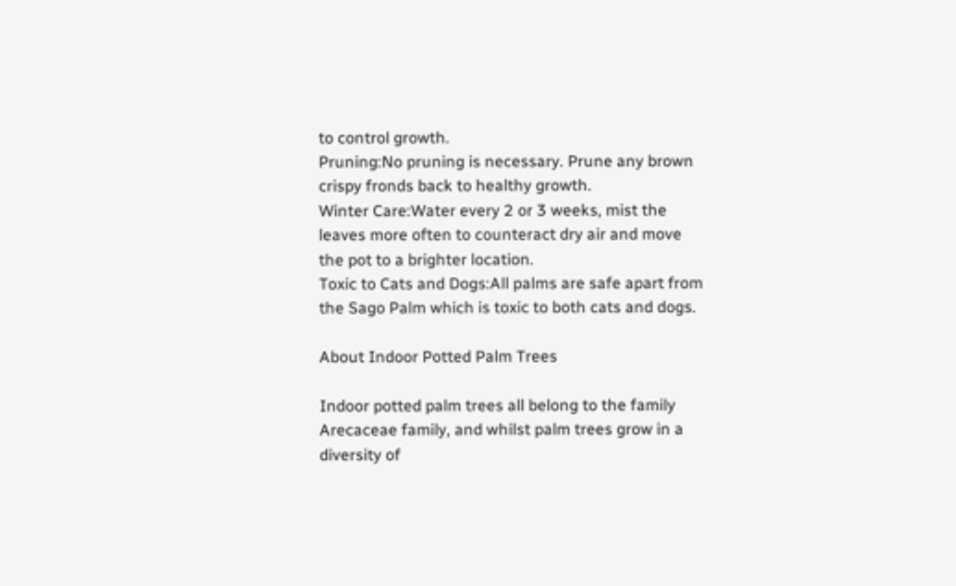to control growth.
Pruning:No pruning is necessary. Prune any brown crispy fronds back to healthy growth.
Winter Care:Water every 2 or 3 weeks, mist the leaves more often to counteract dry air and move the pot to a brighter location.
Toxic to Cats and Dogs:All palms are safe apart from the Sago Palm which is toxic to both cats and dogs.

About Indoor Potted Palm Trees

Indoor potted palm trees all belong to the family Arecaceae family, and whilst palm trees grow in a diversity of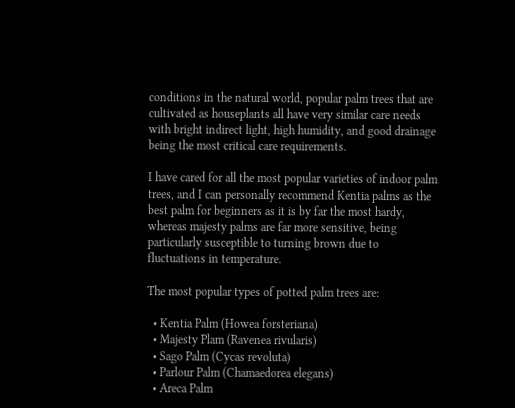conditions in the natural world, popular palm trees that are cultivated as houseplants all have very similar care needs with bright indirect light, high humidity, and good drainage being the most critical care requirements.

I have cared for all the most popular varieties of indoor palm trees, and I can personally recommend Kentia palms as the best palm for beginners as it is by far the most hardy, whereas majesty palms are far more sensitive, being particularly susceptible to turning brown due to fluctuations in temperature.

The most popular types of potted palm trees are:

  • Kentia Palm (Howea forsteriana)
  • Majesty Plam (Ravenea rivularis)
  • Sago Palm (Cycas revoluta)
  • Parlour Palm (Chamaedorea elegans)
  • Areca Palm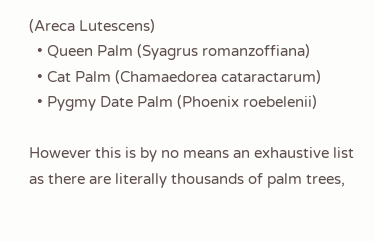(Areca Lutescens)
  • Queen Palm (Syagrus romanzoffiana)
  • Cat Palm (Chamaedorea cataractarum)
  • Pygmy Date Palm (Phoenix roebelenii)

However this is by no means an exhaustive list as there are literally thousands of palm trees,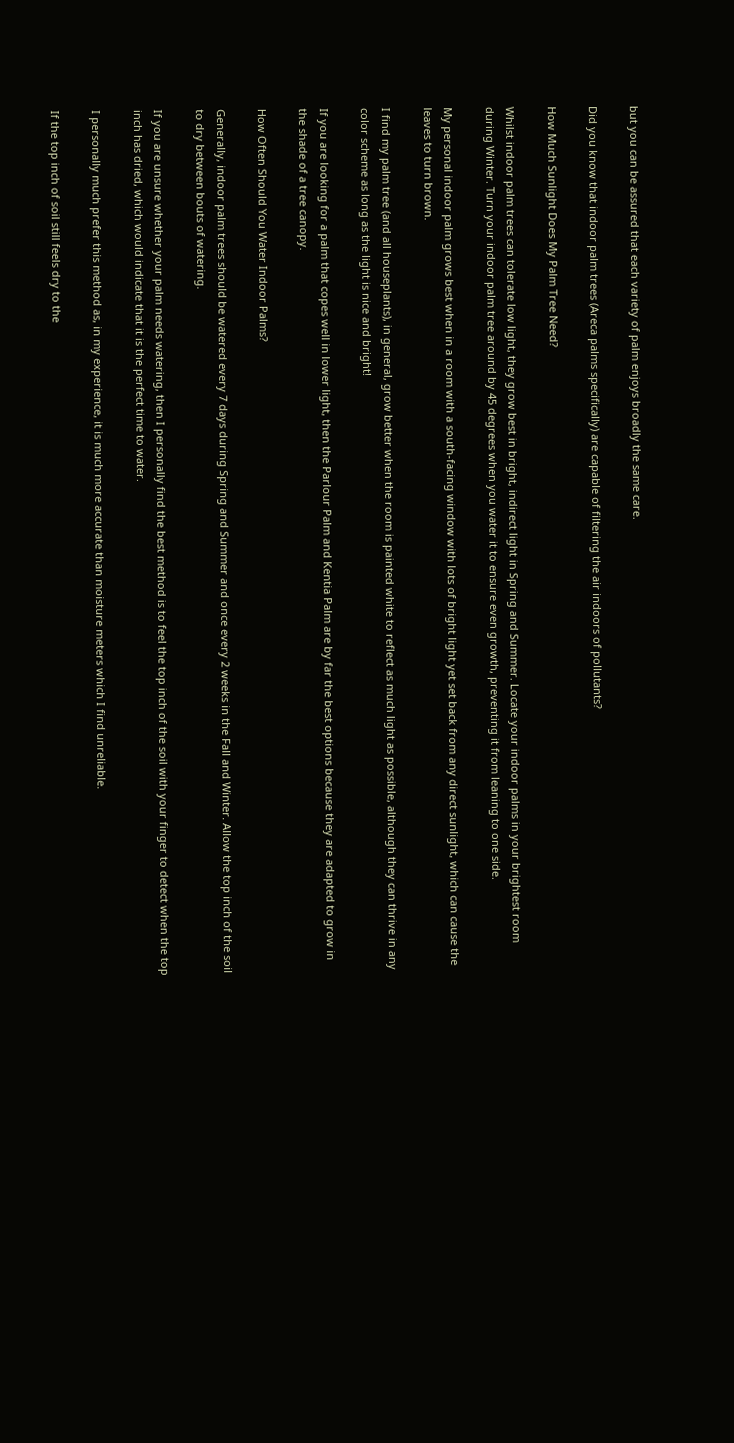but you can be assured that each variety of palm enjoys broadly the same care.

Did you know that indoor palm trees (Areca palms specifically) are capable of filtering the air indoors of pollutants?

How Much Sunlight Does My Palm Tree Need?

Whilst indoor palm trees can tolerate low light, they grow best in bright, indirect light in Spring and Summer. Locate your indoor palms in your brightest room during Winter. Turn your indoor palm tree around by 45 degrees when you water it to ensure even growth, preventing it from leaning to one side.

My personal indoor palm grows best when in a room with a south-facing window with lots of bright light yet set back from any direct sunlight, which can cause the leaves to turn brown.

I find my palm tree (and all houseplants), in general, grow better when the room is painted white to reflect as much light as possible, although they can thrive in any color scheme as long as the light is nice and bright!

If you are looking for a palm that copes well in lower light, then the Parlour Palm and Kentia Palm are by far the best options because they are adapted to grow in the shade of a tree canopy.

How Often Should You Water Indoor Palms?

Generally, indoor palm trees should be watered every 7 days during Spring and Summer and once every 2 weeks in the Fall and Winter. Allow the top inch of the soil to dry between bouts of watering.

If you are unsure whether your palm needs watering, then I personally find the best method is to feel the top inch of the soil with your finger to detect when the top inch has dried, which would indicate that it is the perfect time to water.

I personally much prefer this method as, in my experience, it is much more accurate than moisture meters which I find unreliable.

If the top inch of soil still feels dry to the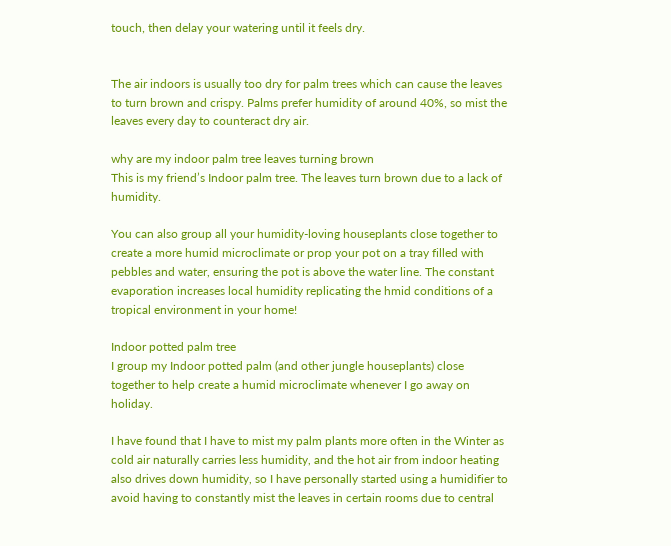touch, then delay your watering until it feels dry.


The air indoors is usually too dry for palm trees which can cause the leaves to turn brown and crispy. Palms prefer humidity of around 40%, so mist the leaves every day to counteract dry air.

why are my indoor palm tree leaves turning brown
This is my friend’s Indoor palm tree. The leaves turn brown due to a lack of humidity.

You can also group all your humidity-loving houseplants close together to create a more humid microclimate or prop your pot on a tray filled with pebbles and water, ensuring the pot is above the water line. The constant evaporation increases local humidity replicating the hmid conditions of a tropical environment in your home!

Indoor potted palm tree
I group my Indoor potted palm (and other jungle houseplants) close together to help create a humid microclimate whenever I go away on holiday.

I have found that I have to mist my palm plants more often in the Winter as cold air naturally carries less humidity, and the hot air from indoor heating also drives down humidity, so I have personally started using a humidifier to avoid having to constantly mist the leaves in certain rooms due to central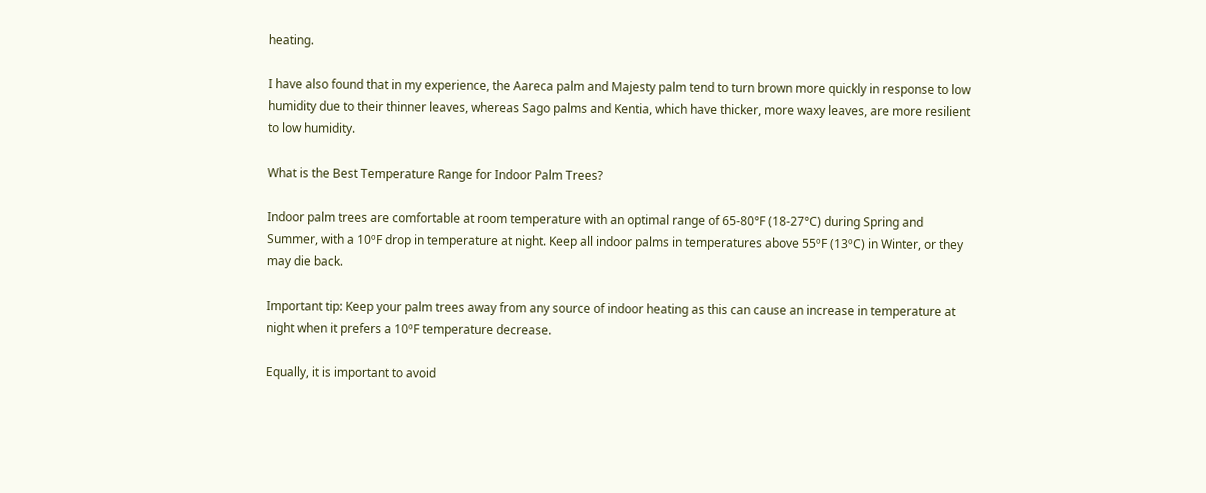heating.

I have also found that in my experience, the Aareca palm and Majesty palm tend to turn brown more quickly in response to low humidity due to their thinner leaves, whereas Sago palms and Kentia, which have thicker, more waxy leaves, are more resilient to low humidity.

What is the Best Temperature Range for Indoor Palm Trees?

Indoor palm trees are comfortable at room temperature with an optimal range of 65-80°F (18-27°C) during Spring and Summer, with a 10ºF drop in temperature at night. Keep all indoor palms in temperatures above 55ºF (13ºC) in Winter, or they may die back.

Important tip: Keep your palm trees away from any source of indoor heating as this can cause an increase in temperature at night when it prefers a 10ºF temperature decrease.

Equally, it is important to avoid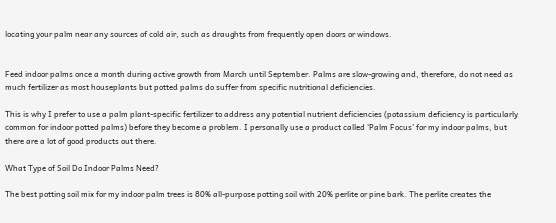locating your palm near any sources of cold air, such as draughts from frequently open doors or windows.


Feed indoor palms once a month during active growth from March until September. Palms are slow-growing and, therefore, do not need as much fertilizer as most houseplants but potted palms do suffer from specific nutritional deficiencies.

This is why I prefer to use a palm plant-specific fertilizer to address any potential nutrient deficiencies (potassium deficiency is particularly common for indoor potted palms) before they become a problem. I personally use a product called ‘Palm Focus’ for my indoor palms, but there are a lot of good products out there.

What Type of Soil Do Indoor Palms Need?

The best potting soil mix for my indoor palm trees is 80% all-purpose potting soil with 20% perlite or pine bark. The perlite creates the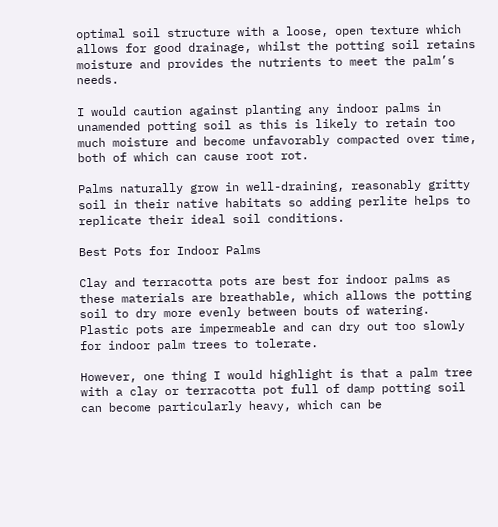optimal soil structure with a loose, open texture which allows for good drainage, whilst the potting soil retains moisture and provides the nutrients to meet the palm’s needs.

I would caution against planting any indoor palms in unamended potting soil as this is likely to retain too much moisture and become unfavorably compacted over time, both of which can cause root rot.

Palms naturally grow in well-draining, reasonably gritty soil in their native habitats so adding perlite helps to replicate their ideal soil conditions.

Best Pots for Indoor Palms

Clay and terracotta pots are best for indoor palms as these materials are breathable, which allows the potting soil to dry more evenly between bouts of watering. Plastic pots are impermeable and can dry out too slowly for indoor palm trees to tolerate.

However, one thing I would highlight is that a palm tree with a clay or terracotta pot full of damp potting soil can become particularly heavy, which can be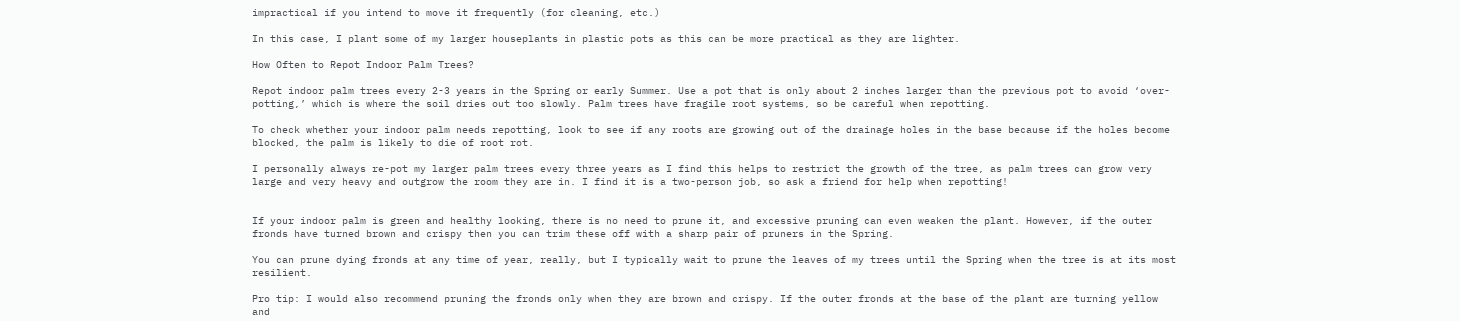impractical if you intend to move it frequently (for cleaning, etc.)

In this case, I plant some of my larger houseplants in plastic pots as this can be more practical as they are lighter.

How Often to Repot Indoor Palm Trees?

Repot indoor palm trees every 2-3 years in the Spring or early Summer. Use a pot that is only about 2 inches larger than the previous pot to avoid ‘over-potting,’ which is where the soil dries out too slowly. Palm trees have fragile root systems, so be careful when repotting.

To check whether your indoor palm needs repotting, look to see if any roots are growing out of the drainage holes in the base because if the holes become blocked, the palm is likely to die of root rot.

I personally always re-pot my larger palm trees every three years as I find this helps to restrict the growth of the tree, as palm trees can grow very large and very heavy and outgrow the room they are in. I find it is a two-person job, so ask a friend for help when repotting!


If your indoor palm is green and healthy looking, there is no need to prune it, and excessive pruning can even weaken the plant. However, if the outer fronds have turned brown and crispy then you can trim these off with a sharp pair of pruners in the Spring.

You can prune dying fronds at any time of year, really, but I typically wait to prune the leaves of my trees until the Spring when the tree is at its most resilient.

Pro tip: I would also recommend pruning the fronds only when they are brown and crispy. If the outer fronds at the base of the plant are turning yellow and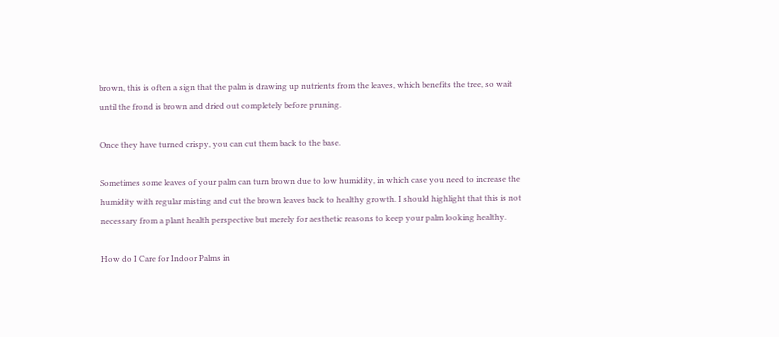brown, this is often a sign that the palm is drawing up nutrients from the leaves, which benefits the tree, so wait until the frond is brown and dried out completely before pruning.

Once they have turned crispy, you can cut them back to the base.

Sometimes some leaves of your palm can turn brown due to low humidity, in which case you need to increase the humidity with regular misting and cut the brown leaves back to healthy growth. I should highlight that this is not necessary from a plant health perspective but merely for aesthetic reasons to keep your palm looking healthy.

How do I Care for Indoor Palms in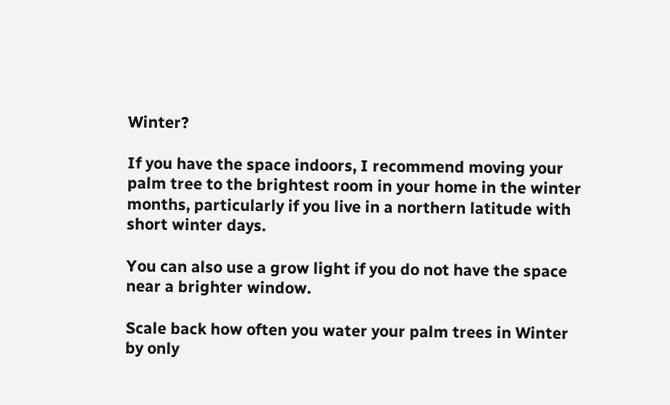Winter?

If you have the space indoors, I recommend moving your palm tree to the brightest room in your home in the winter months, particularly if you live in a northern latitude with short winter days.

You can also use a grow light if you do not have the space near a brighter window.

Scale back how often you water your palm trees in Winter by only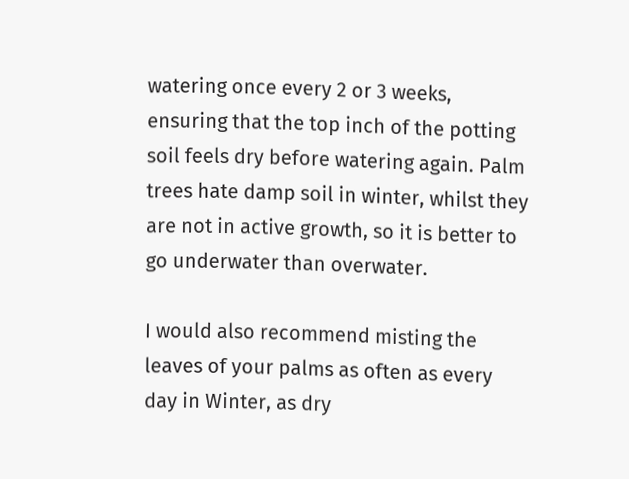watering once every 2 or 3 weeks, ensuring that the top inch of the potting soil feels dry before watering again. Palm trees hate damp soil in winter, whilst they are not in active growth, so it is better to go underwater than overwater.

I would also recommend misting the leaves of your palms as often as every day in Winter, as dry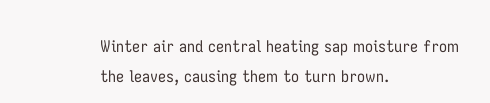Winter air and central heating sap moisture from the leaves, causing them to turn brown.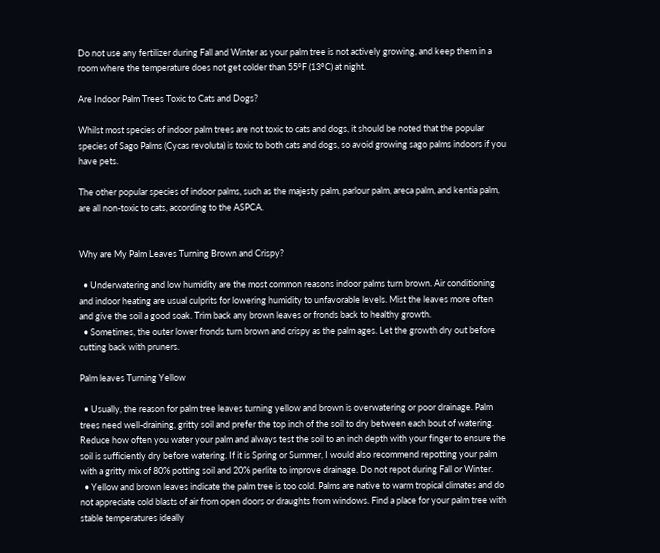Do not use any fertilizer during Fall and Winter as your palm tree is not actively growing, and keep them in a room where the temperature does not get colder than 55°F (13ºC) at night.

Are Indoor Palm Trees Toxic to Cats and Dogs?

Whilst most species of indoor palm trees are not toxic to cats and dogs, it should be noted that the popular species of Sago Palms (Cycas revoluta) is toxic to both cats and dogs, so avoid growing sago palms indoors if you have pets.

The other popular species of indoor palms, such as the majesty palm, parlour palm, areca palm, and kentia palm, are all non-toxic to cats, according to the ASPCA.


Why are My Palm Leaves Turning Brown and Crispy?

  • Underwatering and low humidity are the most common reasons indoor palms turn brown. Air conditioning and indoor heating are usual culprits for lowering humidity to unfavorable levels. Mist the leaves more often and give the soil a good soak. Trim back any brown leaves or fronds back to healthy growth.
  • Sometimes, the outer lower fronds turn brown and crispy as the palm ages. Let the growth dry out before cutting back with pruners.

Palm leaves Turning Yellow

  • Usually, the reason for palm tree leaves turning yellow and brown is overwatering or poor drainage. Palm trees need well-draining, gritty soil and prefer the top inch of the soil to dry between each bout of watering. Reduce how often you water your palm and always test the soil to an inch depth with your finger to ensure the soil is sufficiently dry before watering. If it is Spring or Summer, I would also recommend repotting your palm with a gritty mix of 80% potting soil and 20% perlite to improve drainage. Do not repot during Fall or Winter.
  • Yellow and brown leaves indicate the palm tree is too cold. Palms are native to warm tropical climates and do not appreciate cold blasts of air from open doors or draughts from windows. Find a place for your palm tree with stable temperatures ideally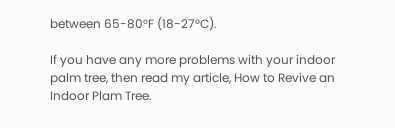between 65-80°F (18-27°C).

If you have any more problems with your indoor palm tree, then read my article, How to Revive an Indoor Plam Tree.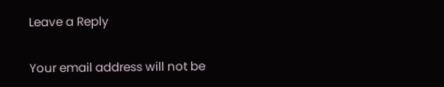Leave a Reply

Your email address will not be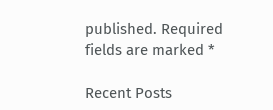published. Required fields are marked *

Recent Posts